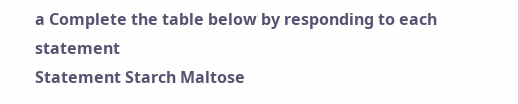a Complete the table below by responding to each statement
Statement Starch Maltose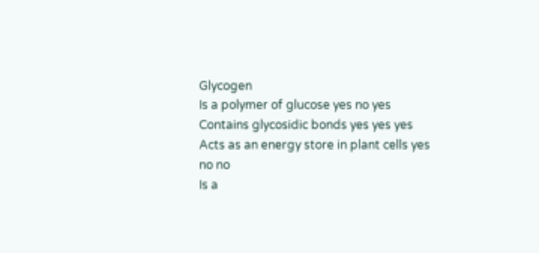Glycogen
Is a polymer of glucose yes no yes
Contains glycosidic bonds yes yes yes
Acts as an energy store in plant cells yes no no
Is a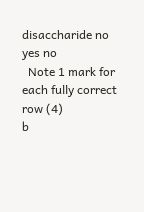disaccharide no yes no
  Note 1 mark for each fully correct row (4)
b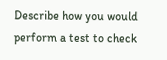Describe how you would perform a test to check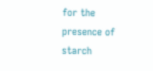for the presence of starch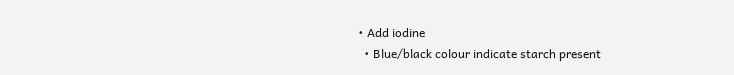• Add iodine
  • Blue/black colour indicate starch present